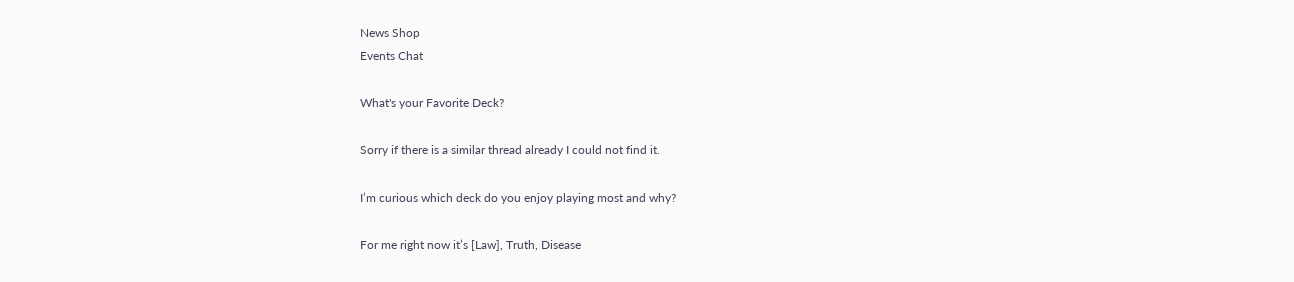News Shop
Events Chat

What's your Favorite Deck?

Sorry if there is a similar thread already I could not find it.

I’m curious which deck do you enjoy playing most and why?

For me right now it’s [Law], Truth, Disease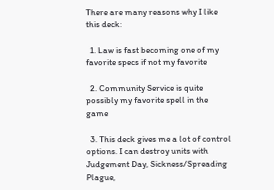There are many reasons why I like this deck:

  1. Law is fast becoming one of my favorite specs if not my favorite

  2. Community Service is quite possibly my favorite spell in the game

  3. This deck gives me a lot of control options. I can destroy units with Judgement Day, Sickness/Spreading Plague,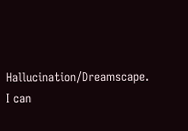Hallucination/Dreamscape. I can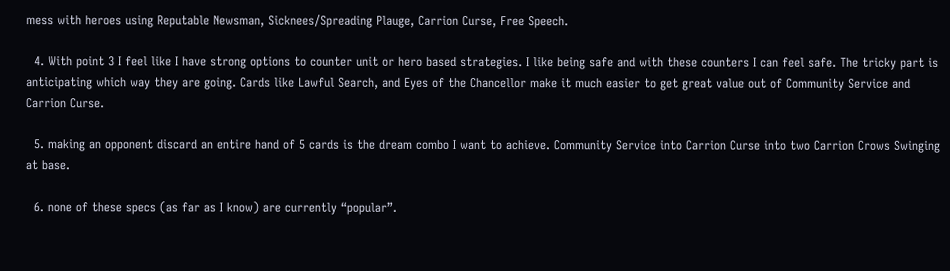mess with heroes using Reputable Newsman, Sicknees/Spreading Plauge, Carrion Curse, Free Speech.

  4. With point 3 I feel like I have strong options to counter unit or hero based strategies. I like being safe and with these counters I can feel safe. The tricky part is anticipating which way they are going. Cards like Lawful Search, and Eyes of the Chancellor make it much easier to get great value out of Community Service and Carrion Curse.

  5. making an opponent discard an entire hand of 5 cards is the dream combo I want to achieve. Community Service into Carrion Curse into two Carrion Crows Swinging at base.

  6. none of these specs (as far as I know) are currently “popular”.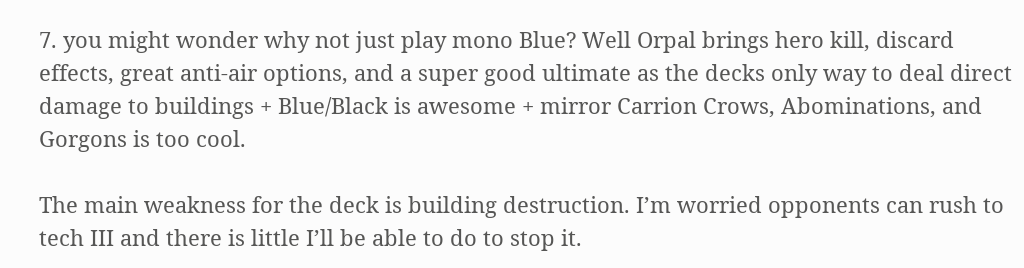7. you might wonder why not just play mono Blue? Well Orpal brings hero kill, discard effects, great anti-air options, and a super good ultimate as the decks only way to deal direct damage to buildings + Blue/Black is awesome + mirror Carrion Crows, Abominations, and Gorgons is too cool.

The main weakness for the deck is building destruction. I’m worried opponents can rush to tech III and there is little I’ll be able to do to stop it.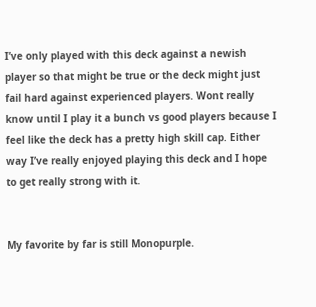I’ve only played with this deck against a newish player so that might be true or the deck might just fail hard against experienced players. Wont really know until I play it a bunch vs good players because I feel like the deck has a pretty high skill cap. Either way I’ve really enjoyed playing this deck and I hope to get really strong with it.


My favorite by far is still Monopurple.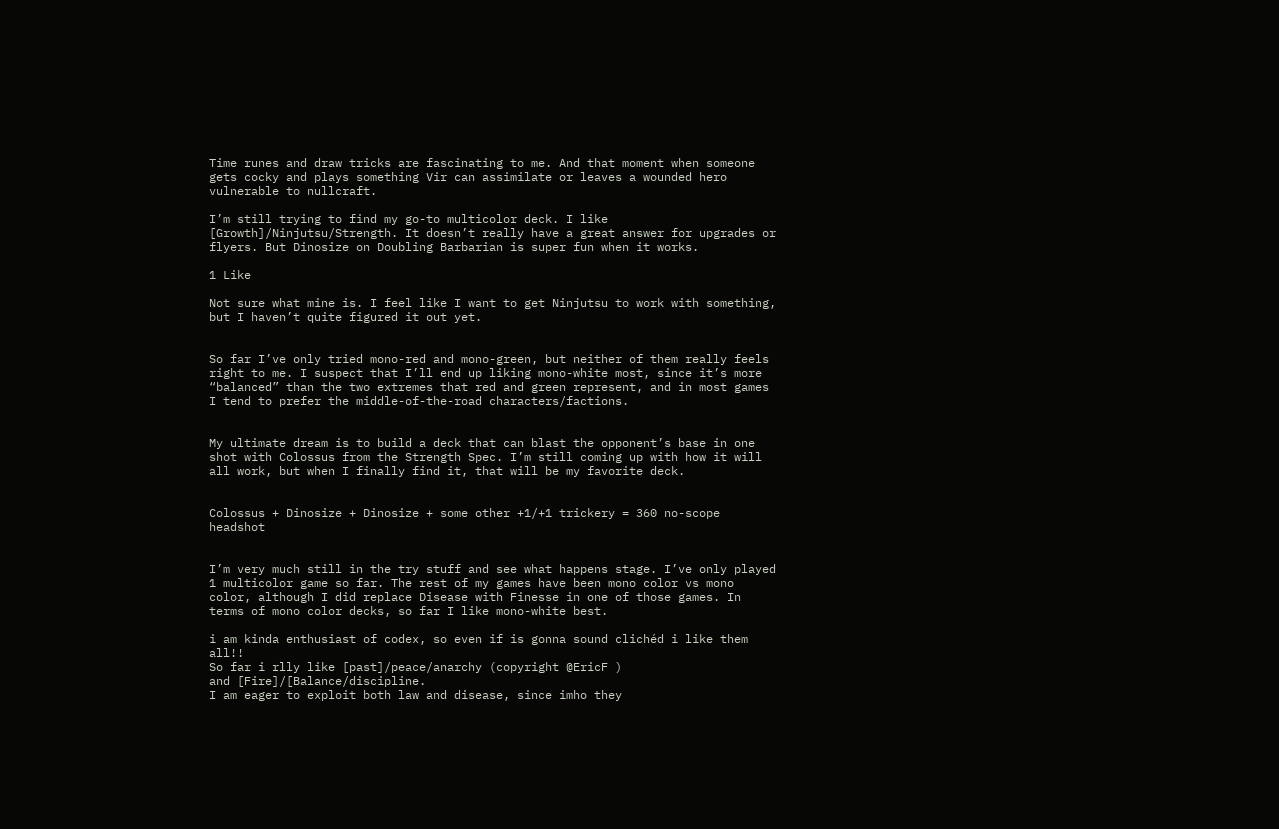Time runes and draw tricks are fascinating to me. And that moment when someone gets cocky and plays something Vir can assimilate or leaves a wounded hero vulnerable to nullcraft.

I’m still trying to find my go-to multicolor deck. I like [Growth]/Ninjutsu/Strength. It doesn’t really have a great answer for upgrades or flyers. But Dinosize on Doubling Barbarian is super fun when it works.

1 Like

Not sure what mine is. I feel like I want to get Ninjutsu to work with something, but I haven’t quite figured it out yet.


So far I’ve only tried mono-red and mono-green, but neither of them really feels right to me. I suspect that I’ll end up liking mono-white most, since it’s more “balanced” than the two extremes that red and green represent, and in most games I tend to prefer the middle-of-the-road characters/factions.


My ultimate dream is to build a deck that can blast the opponent’s base in one shot with Colossus from the Strength Spec. I’m still coming up with how it will all work, but when I finally find it, that will be my favorite deck.


Colossus + Dinosize + Dinosize + some other +1/+1 trickery = 360 no-scope headshot


I’m very much still in the try stuff and see what happens stage. I’ve only played 1 multicolor game so far. The rest of my games have been mono color vs mono color, although I did replace Disease with Finesse in one of those games. In terms of mono color decks, so far I like mono-white best.

i am kinda enthusiast of codex, so even if is gonna sound clichéd i like them all!!
So far i rlly like [past]/peace/anarchy (copyright @EricF )
and [Fire]/[Balance/discipline.
I am eager to exploit both law and disease, since imho they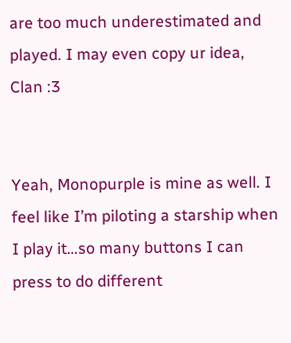are too much underestimated and played. I may even copy ur idea, Clan :3


Yeah, Monopurple is mine as well. I feel like I’m piloting a starship when I play it…so many buttons I can press to do different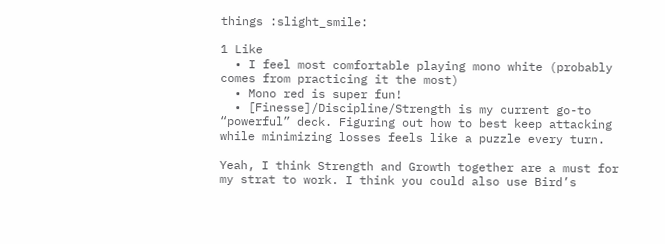things :slight_smile:

1 Like
  • I feel most comfortable playing mono white (probably comes from practicing it the most)
  • Mono red is super fun!
  • [Finesse]/Discipline/Strength is my current go-to “powerful” deck. Figuring out how to best keep attacking while minimizing losses feels like a puzzle every turn.

Yeah, I think Strength and Growth together are a must for my strat to work. I think you could also use Bird’s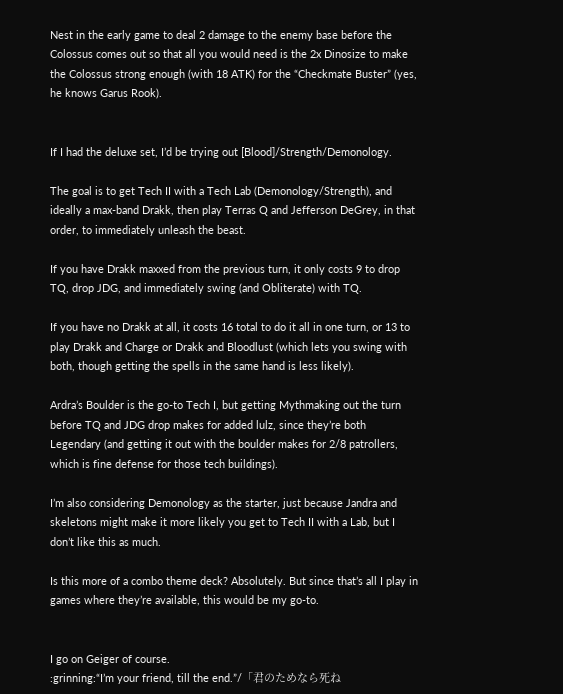Nest in the early game to deal 2 damage to the enemy base before the Colossus comes out so that all you would need is the 2x Dinosize to make the Colossus strong enough (with 18 ATK) for the “Checkmate Buster” (yes, he knows Garus Rook).


If I had the deluxe set, I’d be trying out [Blood]/Strength/Demonology.

The goal is to get Tech II with a Tech Lab (Demonology/Strength), and ideally a max-band Drakk, then play Terras Q and Jefferson DeGrey, in that order, to immediately unleash the beast.

If you have Drakk maxxed from the previous turn, it only costs 9 to drop TQ, drop JDG, and immediately swing (and Obliterate) with TQ.

If you have no Drakk at all, it costs 16 total to do it all in one turn, or 13 to play Drakk and Charge or Drakk and Bloodlust (which lets you swing with both, though getting the spells in the same hand is less likely).

Ardra’s Boulder is the go-to Tech I, but getting Mythmaking out the turn before TQ and JDG drop makes for added lulz, since they’re both Legendary (and getting it out with the boulder makes for 2/8 patrollers, which is fine defense for those tech buildings).

I’m also considering Demonology as the starter, just because Jandra and skeletons might make it more likely you get to Tech II with a Lab, but I don’t like this as much.

Is this more of a combo theme deck? Absolutely. But since that’s all I play in games where they’re available, this would be my go-to.


I go on Geiger of course.
:grinning:“I’m your friend, till the end.”/「君のためなら死ね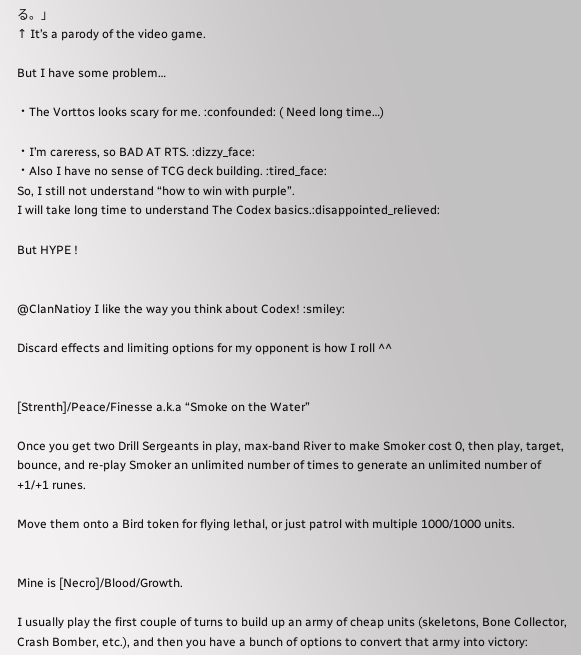る。」
↑ It’s a parody of the video game.

But I have some problem…

・The Vorttos looks scary for me. :confounded: ( Need long time…)

・I’m careress, so BAD AT RTS. :dizzy_face:
・Also I have no sense of TCG deck building. :tired_face:
So, I still not understand “how to win with purple”.
I will take long time to understand The Codex basics.:disappointed_relieved:

But HYPE !


@ClanNatioy I like the way you think about Codex! :smiley:

Discard effects and limiting options for my opponent is how I roll ^^


[Strenth]/Peace/Finesse a.k.a “Smoke on the Water”

Once you get two Drill Sergeants in play, max-band River to make Smoker cost 0, then play, target, bounce, and re-play Smoker an unlimited number of times to generate an unlimited number of +1/+1 runes.

Move them onto a Bird token for flying lethal, or just patrol with multiple 1000/1000 units.


Mine is [Necro]/Blood/Growth.

I usually play the first couple of turns to build up an army of cheap units (skeletons, Bone Collector, Crash Bomber, etc.), and then you have a bunch of options to convert that army into victory: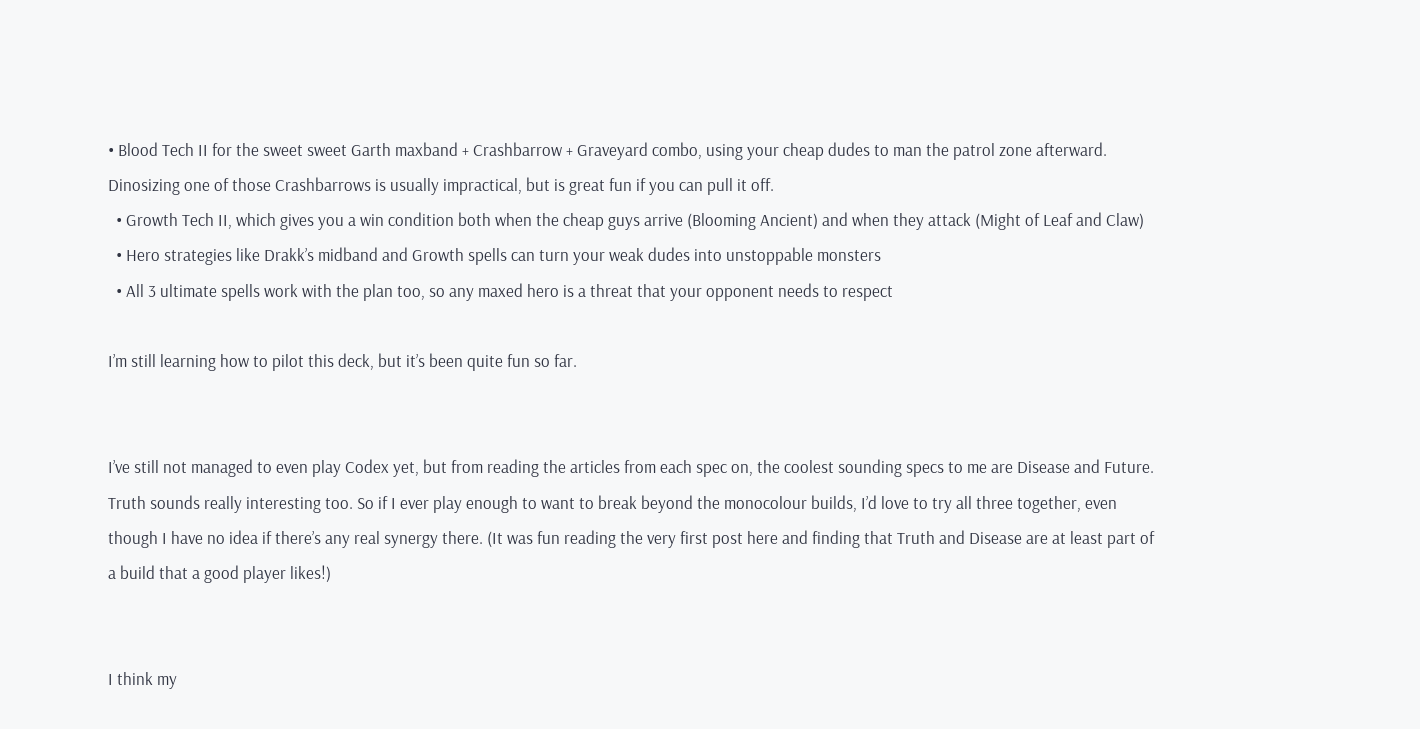• Blood Tech II for the sweet sweet Garth maxband + Crashbarrow + Graveyard combo, using your cheap dudes to man the patrol zone afterward. Dinosizing one of those Crashbarrows is usually impractical, but is great fun if you can pull it off.
  • Growth Tech II, which gives you a win condition both when the cheap guys arrive (Blooming Ancient) and when they attack (Might of Leaf and Claw)
  • Hero strategies like Drakk’s midband and Growth spells can turn your weak dudes into unstoppable monsters
  • All 3 ultimate spells work with the plan too, so any maxed hero is a threat that your opponent needs to respect

I’m still learning how to pilot this deck, but it’s been quite fun so far.


I’ve still not managed to even play Codex yet, but from reading the articles from each spec on, the coolest sounding specs to me are Disease and Future. Truth sounds really interesting too. So if I ever play enough to want to break beyond the monocolour builds, I’d love to try all three together, even though I have no idea if there’s any real synergy there. (It was fun reading the very first post here and finding that Truth and Disease are at least part of a build that a good player likes!)


I think my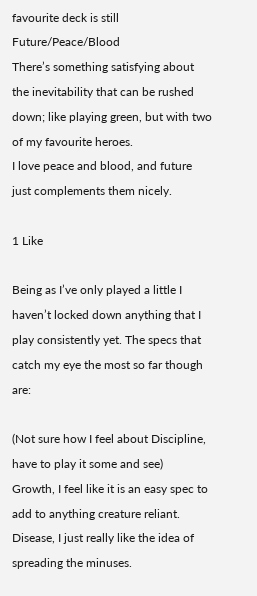favourite deck is still Future/Peace/Blood
There’s something satisfying about the inevitability that can be rushed down; like playing green, but with two of my favourite heroes.
I love peace and blood, and future just complements them nicely.

1 Like

Being as I’ve only played a little I haven’t locked down anything that I play consistently yet. The specs that catch my eye the most so far though are:

(Not sure how I feel about Discipline, have to play it some and see)
Growth, I feel like it is an easy spec to add to anything creature reliant.
Disease, I just really like the idea of spreading the minuses.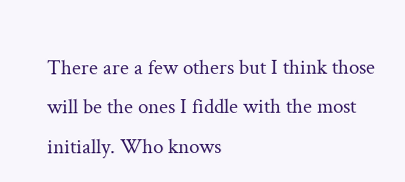There are a few others but I think those will be the ones I fiddle with the most initially. Who knows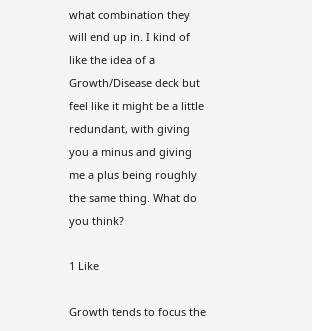what combination they will end up in. I kind of like the idea of a Growth/Disease deck but feel like it might be a little redundant, with giving you a minus and giving me a plus being roughly the same thing. What do you think?

1 Like

Growth tends to focus the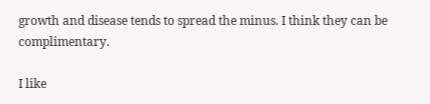growth and disease tends to spread the minus. I think they can be complimentary.

I like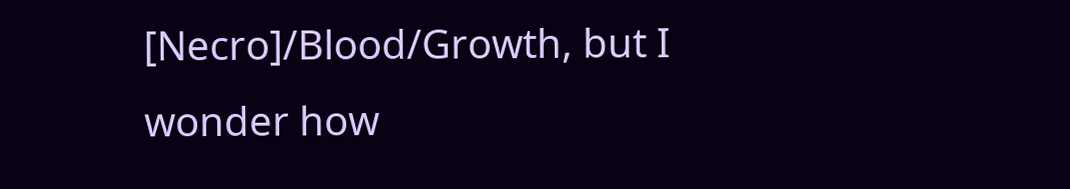[Necro]/Blood/Growth, but I wonder how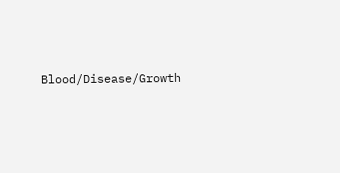Blood/Disease/Growth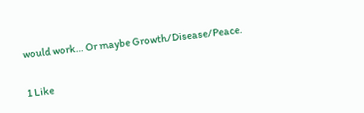would work… Or maybe Growth/Disease/Peace.

1 Like